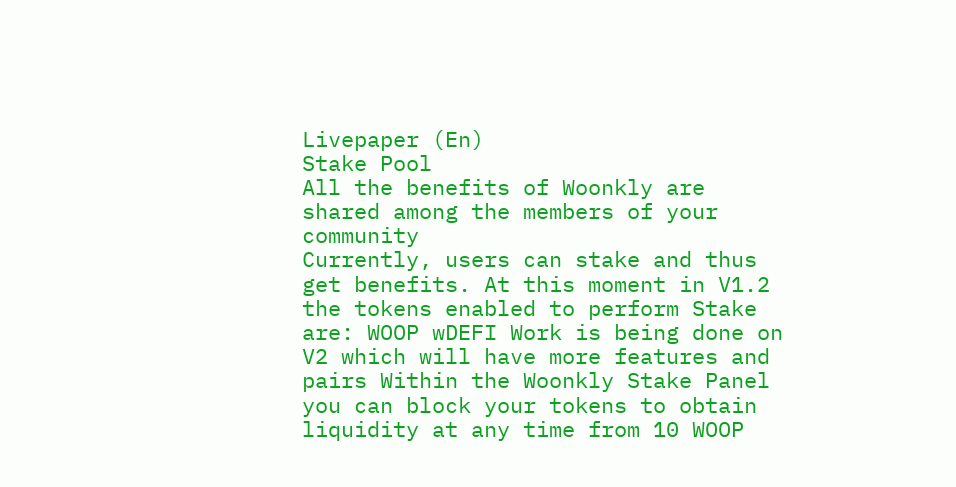Livepaper (En)
Stake Pool
All the benefits of Woonkly are shared among the members of your community
Currently, users can stake and thus get benefits. At this moment in V1.2 the tokens enabled to perform Stake are: WOOP wDEFI Work is being done on V2 which will have more features and pairs Within the Woonkly Stake Panel you can block your tokens to obtain liquidity at any time from 10 WOOP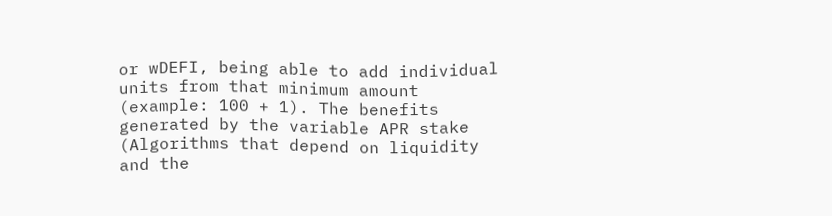or wDEFI, being able to add individual units from that minimum amount (example: 100 + 1). The benefits generated by the variable APR stake (Algorithms that depend on liquidity and the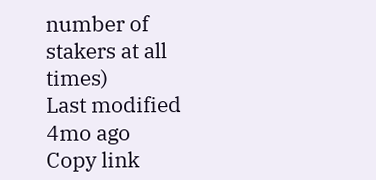number of stakers at all times)
Last modified 4mo ago
Copy link